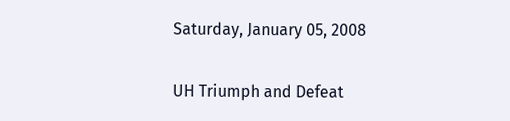Saturday, January 05, 2008

UH Triumph and Defeat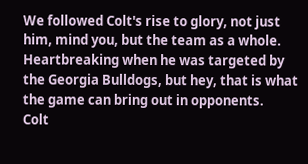We followed Colt's rise to glory, not just him, mind you, but the team as a whole. Heartbreaking when he was targeted by the Georgia Bulldogs, but hey, that is what the game can bring out in opponents.
Colt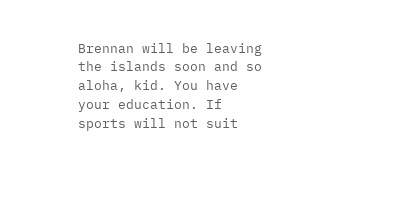Brennan will be leaving the islands soon and so aloha, kid. You have your education. If sports will not suit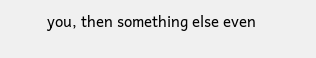you, then something else even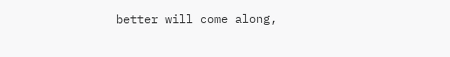better will come along,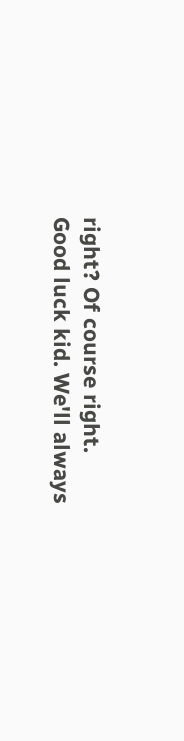right? Of course right.
Good luck kid. We'll always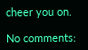cheer you on.

No comments: